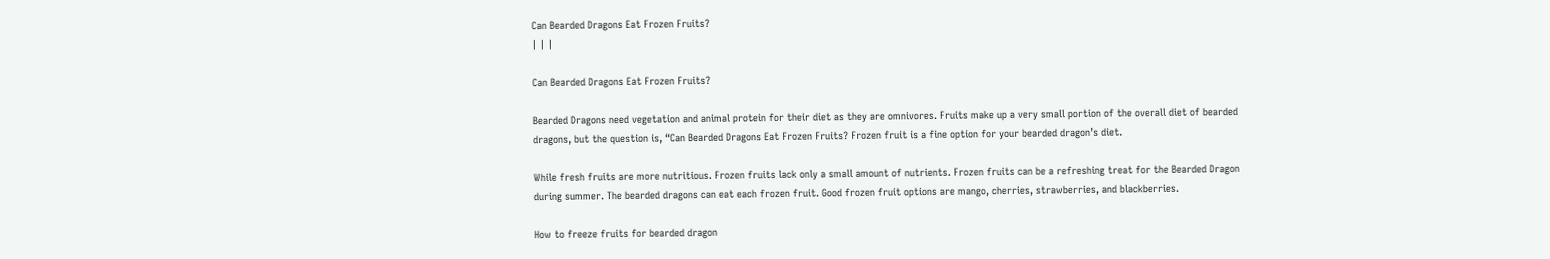Can Bearded Dragons Eat Frozen Fruits?
| | |

Can Bearded Dragons Eat Frozen Fruits?

Bearded Dragons need vegetation and animal protein for their diet as they are omnivores. Fruits make up a very small portion of the overall diet of bearded dragons, but the question is, “Can Bearded Dragons Eat Frozen Fruits? Frozen fruit is a fine option for your bearded dragon’s diet.

While fresh fruits are more nutritious. Frozen fruits lack only a small amount of nutrients. Frozen fruits can be a refreshing treat for the Bearded Dragon during summer. The bearded dragons can eat each frozen fruit. Good frozen fruit options are mango, cherries, strawberries, and blackberries.

How to freeze fruits for bearded dragon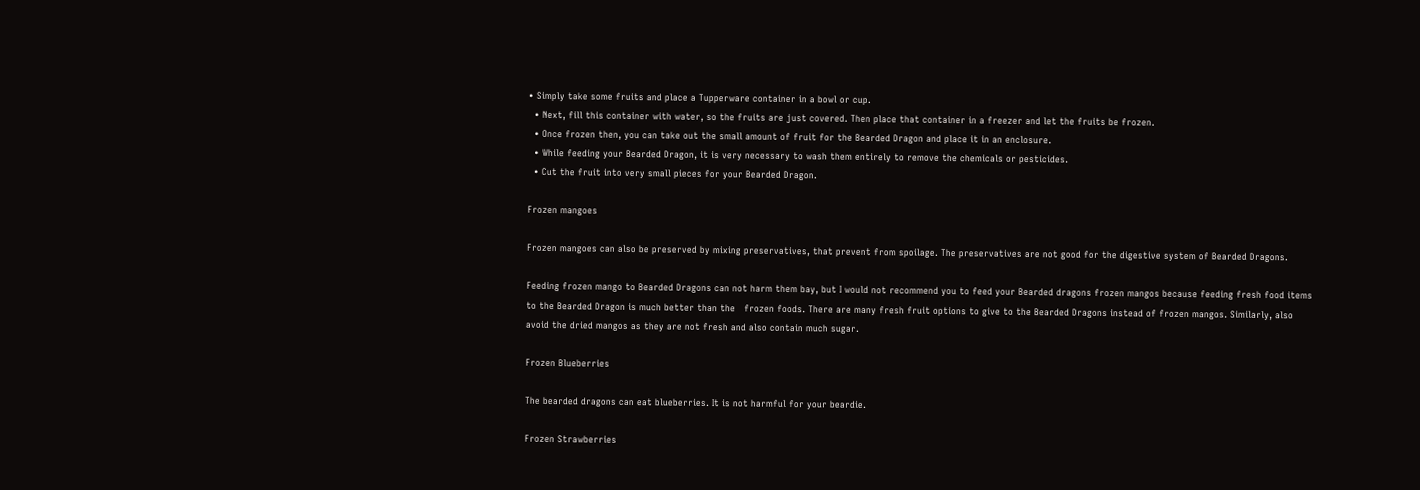• Simply take some fruits and place a Tupperware container in a bowl or cup.
  • Next, fill this container with water, so the fruits are just covered. Then place that container in a freezer and let the fruits be frozen.
  • Once frozen then, you can take out the small amount of fruit for the Bearded Dragon and place it in an enclosure.
  • While feeding your Bearded Dragon, it is very necessary to wash them entirely to remove the chemicals or pesticides.
  • Cut the fruit into very small pieces for your Bearded Dragon.

Frozen mangoes

Frozen mangoes can also be preserved by mixing preservatives, that prevent from spoilage. The preservatives are not good for the digestive system of Bearded Dragons.

Feeding frozen mango to Bearded Dragons can not harm them bay, but I would not recommend you to feed your Bearded dragons frozen mangos because feeding fresh food items to the Bearded Dragon is much better than the   frozen foods. There are many fresh fruit options to give to the Bearded Dragons instead of frozen mangos. Similarly, also avoid the dried mangos as they are not fresh and also contain much sugar.

Frozen Blueberries

The bearded dragons can eat blueberries. It is not harmful for your beardie.

Frozen Strawberries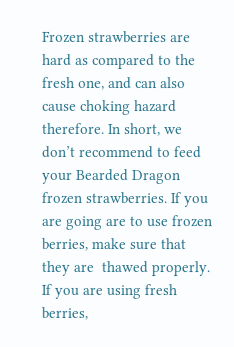Frozen strawberries are hard as compared to the fresh one, and can also cause choking hazard therefore. In short, we don’t recommend to feed your Bearded Dragon frozen strawberries. If you are going are to use frozen berries, make sure that they are  thawed properly. If you are using fresh berries,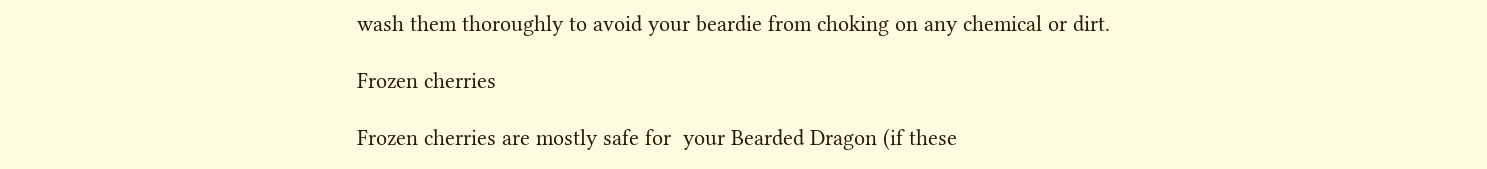wash them thoroughly to avoid your beardie from choking on any chemical or dirt.

Frozen cherries

Frozen cherries are mostly safe for  your Bearded Dragon (if these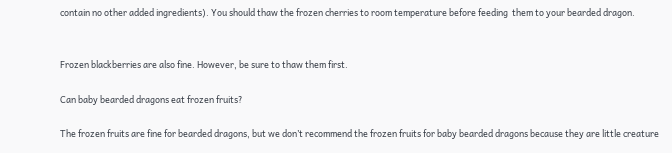contain no other added ingredients). You should thaw the frozen cherries to room temperature before feeding  them to your bearded dragon.


Frozen blackberries are also fine. However, be sure to thaw them first.

Can baby bearded dragons eat frozen fruits?

The frozen fruits are fine for bearded dragons, but we don’t recommend the frozen fruits for baby bearded dragons because they are little creature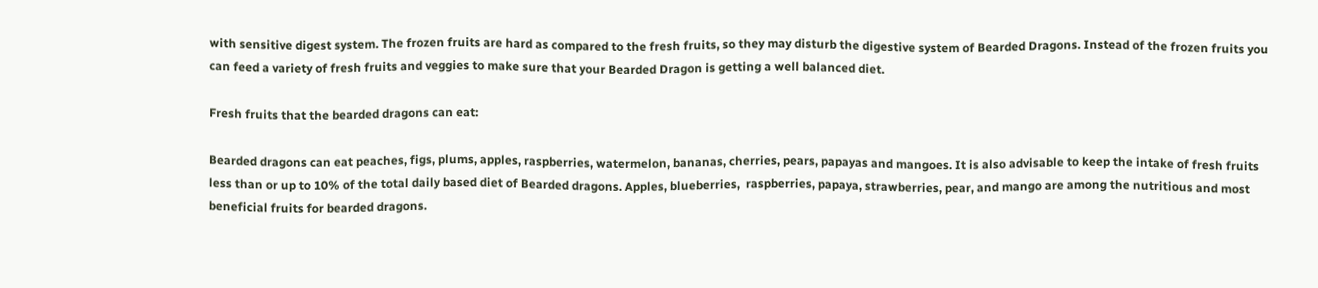with sensitive digest system. The frozen fruits are hard as compared to the fresh fruits, so they may disturb the digestive system of Bearded Dragons. Instead of the frozen fruits you can feed a variety of fresh fruits and veggies to make sure that your Bearded Dragon is getting a well balanced diet.

Fresh fruits that the bearded dragons can eat:

Bearded dragons can eat peaches, figs, plums, apples, raspberries, watermelon, bananas, cherries, pears, papayas and mangoes. It is also advisable to keep the intake of fresh fruits less than or up to 10% of the total daily based diet of Bearded dragons. Apples, blueberries,  raspberries, papaya, strawberries, pear, and mango are among the nutritious and most beneficial fruits for bearded dragons.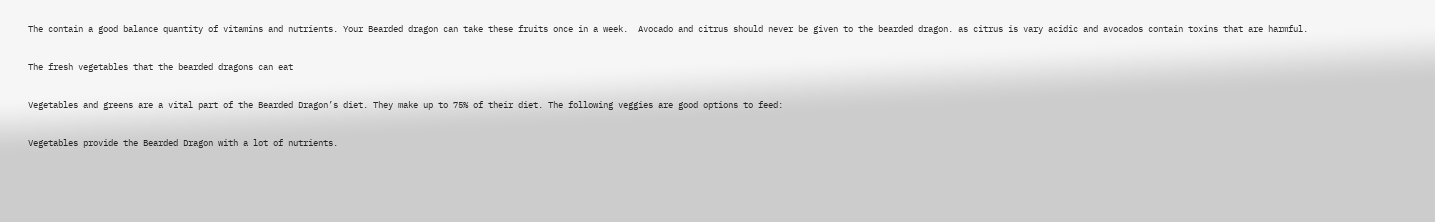The contain a good balance quantity of vitamins and nutrients. Your Bearded dragon can take these fruits once in a week.  Avocado and citrus should never be given to the bearded dragon. as citrus is vary acidic and avocados contain toxins that are harmful.

The fresh vegetables that the bearded dragons can eat

Vegetables and greens are a vital part of the Bearded Dragon’s diet. They make up to 75% of their diet. The following veggies are good options to feed:

Vegetables provide the Bearded Dragon with a lot of nutrients.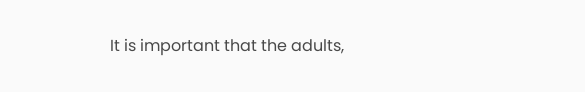It is important that the adults,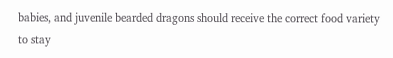babies, and juvenile bearded dragons should receive the correct food variety to stay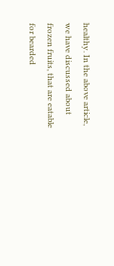healthy. In the above article, we have discussed about frozen fruits, that are eatable for bearded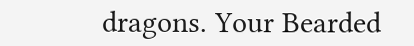dragons. Your Bearded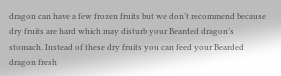dragon can have a few frozen fruits but we don’t recommend because dry fruits are hard which may disturb your Bearded dragon’s stomach. Instead of these dry fruits you can feed your Bearded dragon fresh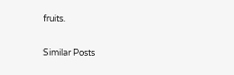fruits.

Similar Posts